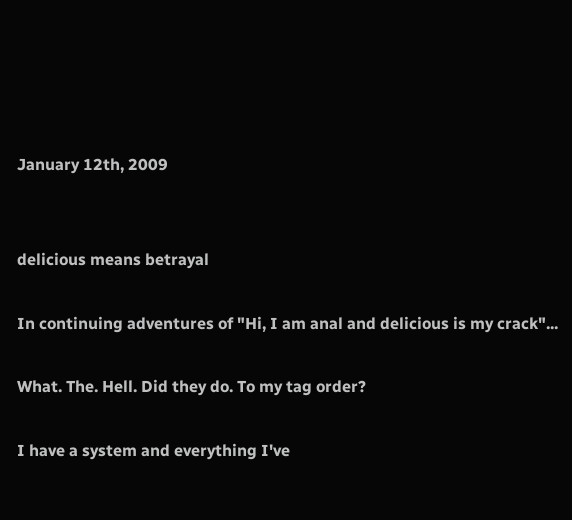January 12th, 2009


delicious means betrayal

In continuing adventures of "Hi, I am anal and delicious is my crack"...

What. The. Hell. Did they do. To my tag order?

I have a system and everything I've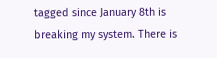tagged since January 8th is breaking my system. There is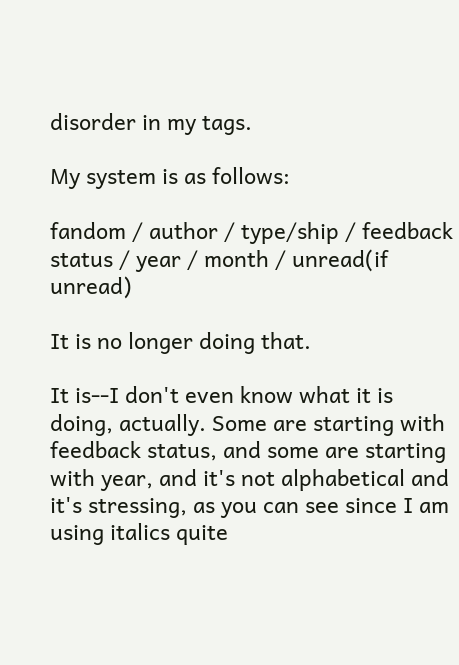disorder in my tags.

My system is as follows:

fandom / author / type/ship / feedback status / year / month / unread(if unread)

It is no longer doing that.

It is--I don't even know what it is doing, actually. Some are starting with feedback status, and some are starting with year, and it's not alphabetical and it's stressing, as you can see since I am using italics quite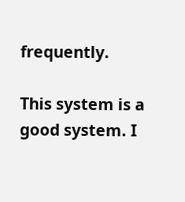frequently.

This system is a good system. I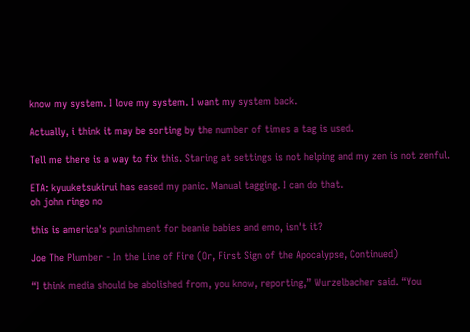know my system. I love my system. I want my system back.

Actually, i think it may be sorting by the number of times a tag is used.

Tell me there is a way to fix this. Staring at settings is not helping and my zen is not zenful.

ETA: kyuuketsukirui has eased my panic. Manual tagging. I can do that.
oh john ringo no

this is america's punishment for beanie babies and emo, isn't it?

Joe The Plumber - In the Line of Fire (Or, First Sign of the Apocalypse, Continued)

“I think media should be abolished from, you know, reporting,” Wurzelbacher said. “You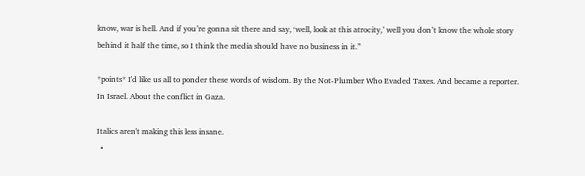know, war is hell. And if you’re gonna sit there and say, ‘well, look at this atrocity,’ well you don’t know the whole story behind it half the time, so I think the media should have no business in it.”

*points* I'd like us all to ponder these words of wisdom. By the Not-Plumber Who Evaded Taxes. And became a reporter. In Israel. About the conflict in Gaza.

Italics aren't making this less insane.
  •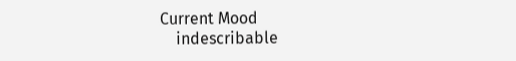Current Mood
    indescribable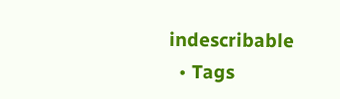indescribable
  • Tags